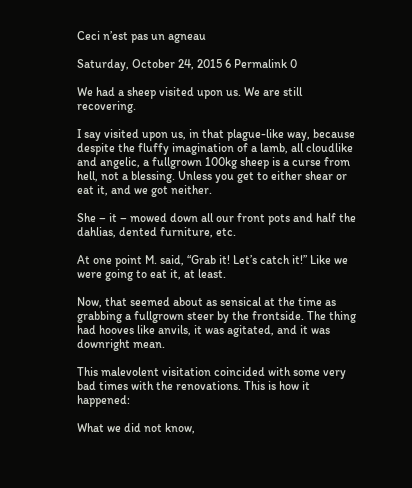Ceci n’est pas un agneau

Saturday, October 24, 2015 6 Permalink 0

We had a sheep visited upon us. We are still recovering.

I say visited upon us, in that plague-like way, because despite the fluffy imagination of a lamb, all cloudlike and angelic, a fullgrown 100kg sheep is a curse from hell, not a blessing. Unless you get to either shear or eat it, and we got neither.

She – it – mowed down all our front pots and half the dahlias, dented furniture, etc.

At one point M. said, “Grab it! Let’s catch it!” Like we were going to eat it, at least.

Now, that seemed about as sensical at the time as grabbing a fullgrown steer by the frontside. The thing had hooves like anvils, it was agitated, and it was downright mean.

This malevolent visitation coincided with some very bad times with the renovations. This is how it happened:

What we did not know,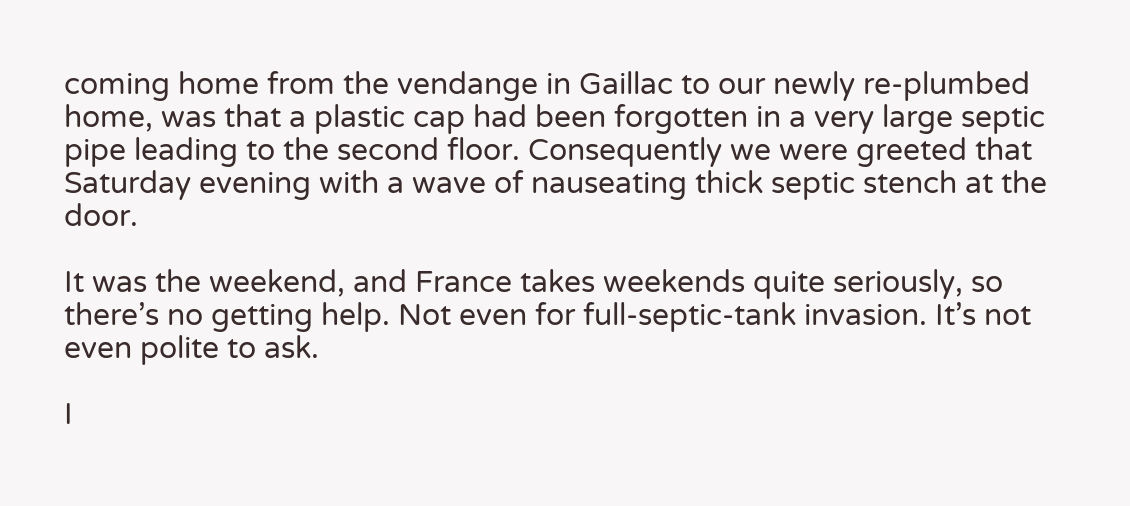coming home from the vendange in Gaillac to our newly re-plumbed home, was that a plastic cap had been forgotten in a very large septic pipe leading to the second floor. Consequently we were greeted that Saturday evening with a wave of nauseating thick septic stench at the door.

It was the weekend, and France takes weekends quite seriously, so there’s no getting help. Not even for full-septic-tank invasion. It’s not even polite to ask.

I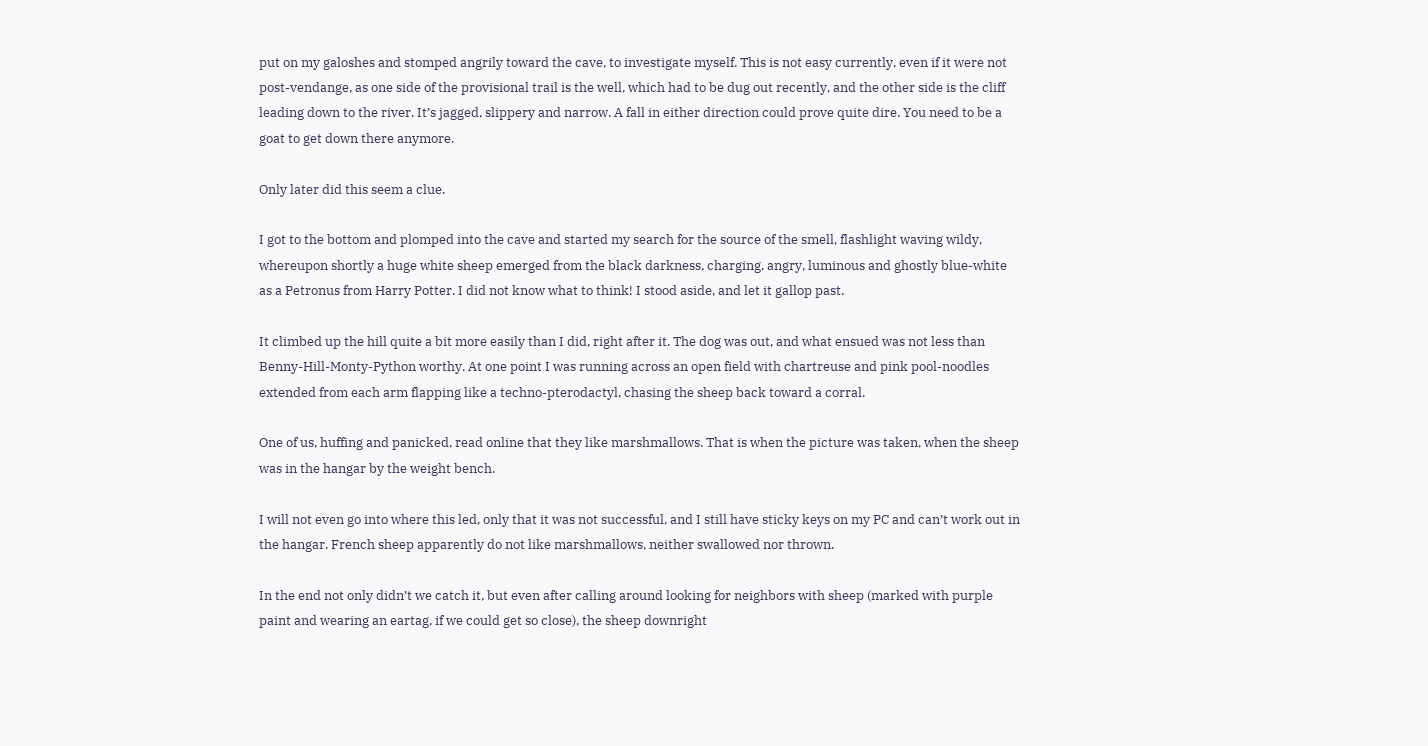put on my galoshes and stomped angrily toward the cave, to investigate myself. This is not easy currently, even if it were not post-vendange, as one side of the provisional trail is the well, which had to be dug out recently, and the other side is the cliff leading down to the river. It’s jagged, slippery and narrow. A fall in either direction could prove quite dire. You need to be a goat to get down there anymore.

Only later did this seem a clue.

I got to the bottom and plomped into the cave and started my search for the source of the smell, flashlight waving wildy, whereupon shortly a huge white sheep emerged from the black darkness, charging, angry, luminous and ghostly blue-white as a Petronus from Harry Potter. I did not know what to think! I stood aside, and let it gallop past.

It climbed up the hill quite a bit more easily than I did, right after it. The dog was out, and what ensued was not less than Benny-Hill-Monty-Python worthy. At one point I was running across an open field with chartreuse and pink pool-noodles extended from each arm flapping like a techno-pterodactyl, chasing the sheep back toward a corral.

One of us, huffing and panicked, read online that they like marshmallows. That is when the picture was taken, when the sheep was in the hangar by the weight bench.

I will not even go into where this led, only that it was not successful, and I still have sticky keys on my PC and can’t work out in the hangar. French sheep apparently do not like marshmallows, neither swallowed nor thrown.

In the end not only didn’t we catch it, but even after calling around looking for neighbors with sheep (marked with purple paint and wearing an eartag, if we could get so close), the sheep downright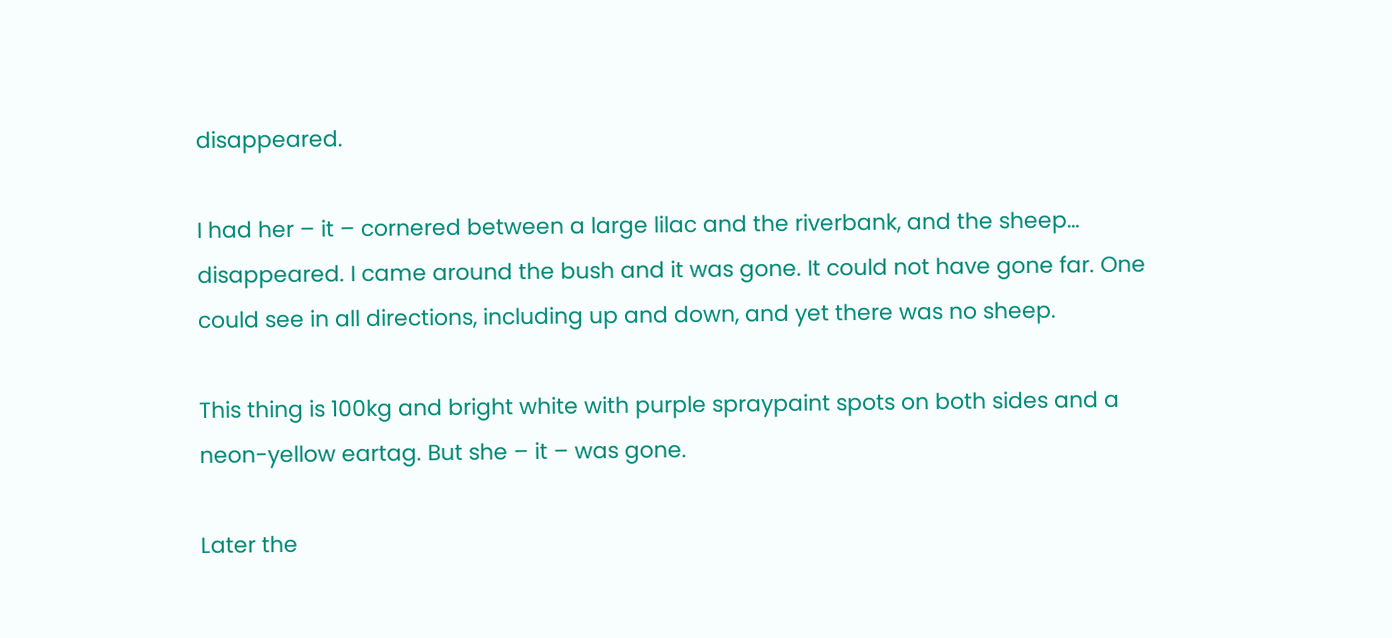disappeared.

I had her – it – cornered between a large lilac and the riverbank, and the sheep… disappeared. I came around the bush and it was gone. It could not have gone far. One could see in all directions, including up and down, and yet there was no sheep.

This thing is 100kg and bright white with purple spraypaint spots on both sides and a neon-yellow eartag. But she – it – was gone.

Later the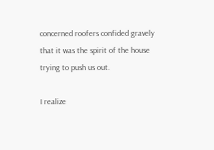concerned roofers confided gravely that it was the spirit of the house trying to push us out.

I realize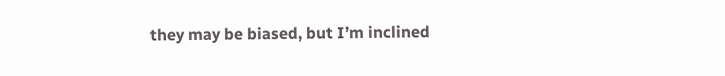they may be biased, but I’m inclined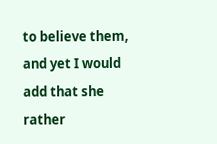to believe them, and yet I would add that she rather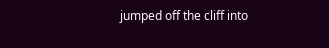jumped off the cliff into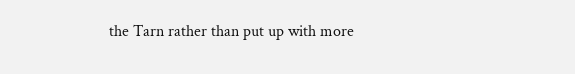the Tarn rather than put up with more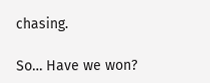chasing.

So… Have we won?